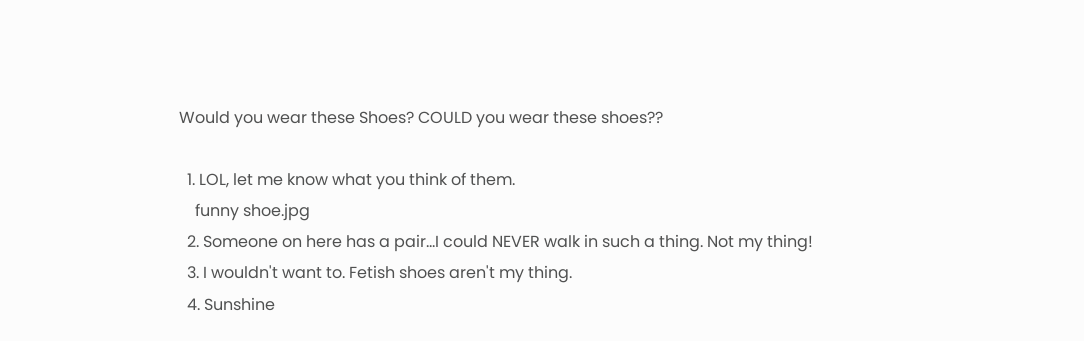Would you wear these Shoes? COULD you wear these shoes??

  1. LOL, let me know what you think of them.
    funny shoe.jpg
  2. Someone on here has a pair...I could NEVER walk in such a thing. Not my thing!
  3. I wouldn't want to. Fetish shoes aren't my thing.
  4. Sunshine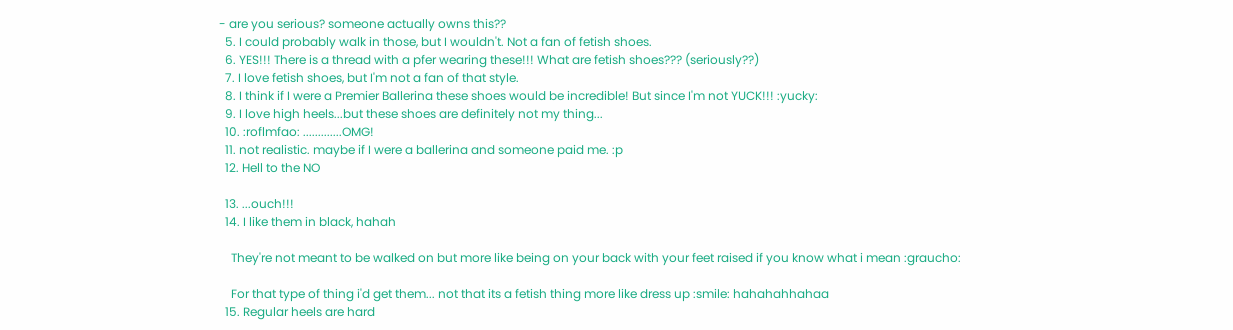- are you serious? someone actually owns this??
  5. I could probably walk in those, but I wouldn't. Not a fan of fetish shoes.
  6. YES!!! There is a thread with a pfer wearing these!!! What are fetish shoes??? (seriously??)
  7. I love fetish shoes, but I'm not a fan of that style.
  8. I think if I were a Premier Ballerina these shoes would be incredible! But since I'm not YUCK!!! :yucky:
  9. I love high heels...but these shoes are definitely not my thing...
  10. :roflmfao: .............OMG!
  11. not realistic. maybe if I were a ballerina and someone paid me. :p
  12. Hell to the NO

  13. ...ouch!!!
  14. I like them in black, hahah

    They're not meant to be walked on but more like being on your back with your feet raised if you know what i mean :graucho:

    For that type of thing i'd get them... not that its a fetish thing more like dress up :smile: hahahahhahaa
  15. Regular heels are hard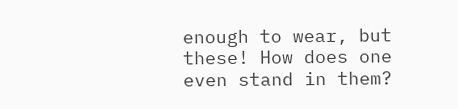enough to wear, but these! How does one even stand in them?